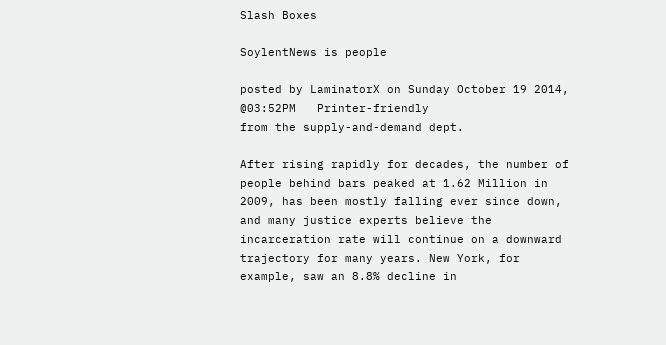Slash Boxes

SoylentNews is people

posted by LaminatorX on Sunday October 19 2014, @03:52PM   Printer-friendly
from the supply-and-demand dept.

After rising rapidly for decades, the number of people behind bars peaked at 1.62 Million in 2009, has been mostly falling ever since down, and many justice experts believe the incarceration rate will continue on a downward trajectory for many years. New York, for example, saw an 8.8% decline in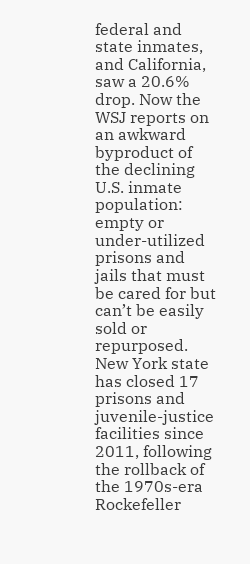federal and state inmates, and California, saw a 20.6% drop. Now the WSJ reports on an awkward byproduct of the declining U.S. inmate population: empty or under-utilized prisons and jails that must be cared for but can’t be easily sold or repurposed. New York state has closed 17 prisons and juvenile-justice facilities since 2011, following the rollback of the 1970s-era Rockefeller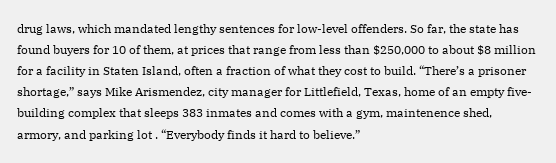drug laws, which mandated lengthy sentences for low-level offenders. So far, the state has found buyers for 10 of them, at prices that range from less than $250,000 to about $8 million for a facility in Staten Island, often a fraction of what they cost to build. “There’s a prisoner shortage,” says Mike Arismendez, city manager for Littlefield, Texas, home of an empty five-building complex that sleeps 383 inmates and comes with a gym, maintenence shed, armory, and parking lot . “Everybody finds it hard to believe.”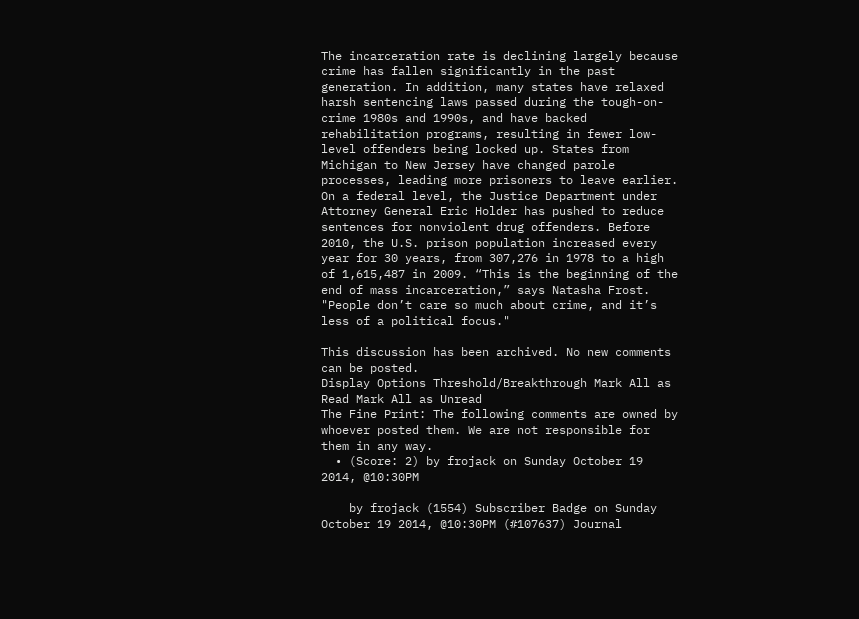The incarceration rate is declining largely because crime has fallen significantly in the past generation. In addition, many states have relaxed harsh sentencing laws passed during the tough-on-crime 1980s and 1990s, and have backed rehabilitation programs, resulting in fewer low-level offenders being locked up. States from Michigan to New Jersey have changed parole processes, leading more prisoners to leave earlier. On a federal level, the Justice Department under Attorney General Eric Holder has pushed to reduce sentences for nonviolent drug offenders. Before 2010, the U.S. prison population increased every year for 30 years, from 307,276 in 1978 to a high of 1,615,487 in 2009. “This is the beginning of the end of mass incarceration,” says Natasha Frost. "People don’t care so much about crime, and it’s less of a political focus."

This discussion has been archived. No new comments can be posted.
Display Options Threshold/Breakthrough Mark All as Read Mark All as Unread
The Fine Print: The following comments are owned by whoever posted them. We are not responsible for them in any way.
  • (Score: 2) by frojack on Sunday October 19 2014, @10:30PM

    by frojack (1554) Subscriber Badge on Sunday October 19 2014, @10:30PM (#107637) Journal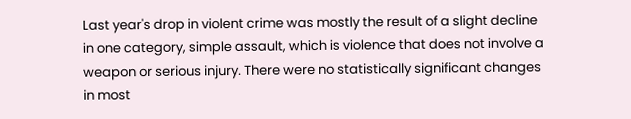Last year's drop in violent crime was mostly the result of a slight decline in one category, simple assault, which is violence that does not involve a weapon or serious injury. There were no statistically significant changes in most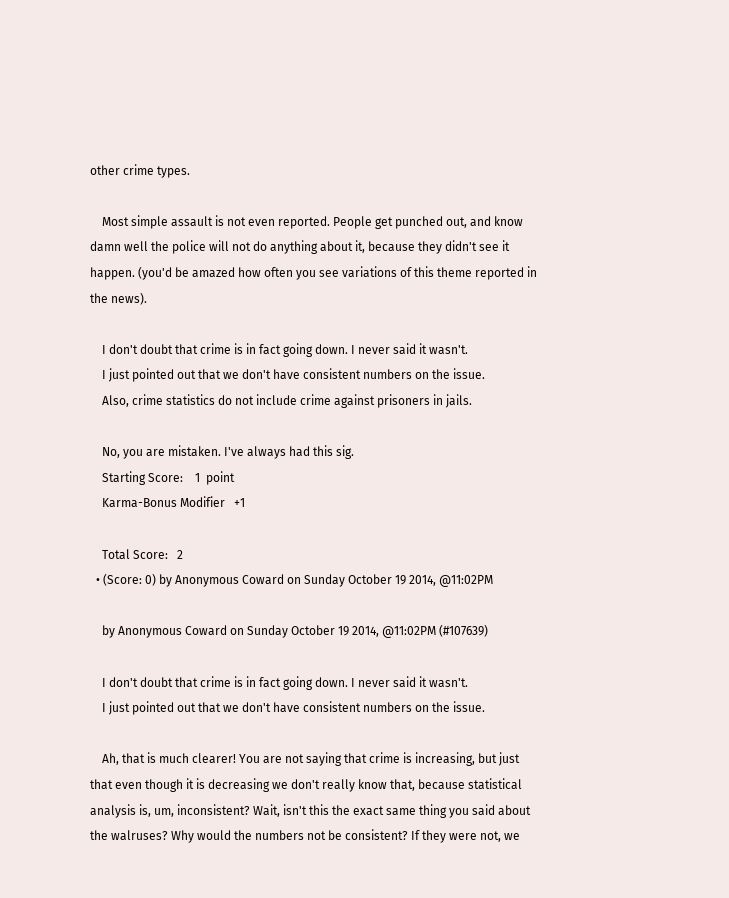other crime types.

    Most simple assault is not even reported. People get punched out, and know damn well the police will not do anything about it, because they didn't see it happen. (you'd be amazed how often you see variations of this theme reported in the news).

    I don't doubt that crime is in fact going down. I never said it wasn't.
    I just pointed out that we don't have consistent numbers on the issue.
    Also, crime statistics do not include crime against prisoners in jails.

    No, you are mistaken. I've always had this sig.
    Starting Score:    1  point
    Karma-Bonus Modifier   +1

    Total Score:   2
  • (Score: 0) by Anonymous Coward on Sunday October 19 2014, @11:02PM

    by Anonymous Coward on Sunday October 19 2014, @11:02PM (#107639)

    I don't doubt that crime is in fact going down. I never said it wasn't.
    I just pointed out that we don't have consistent numbers on the issue.

    Ah, that is much clearer! You are not saying that crime is increasing, but just that even though it is decreasing we don't really know that, because statistical analysis is, um, inconsistent? Wait, isn't this the exact same thing you said about the walruses? Why would the numbers not be consistent? If they were not, we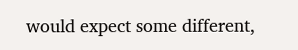would expect some different,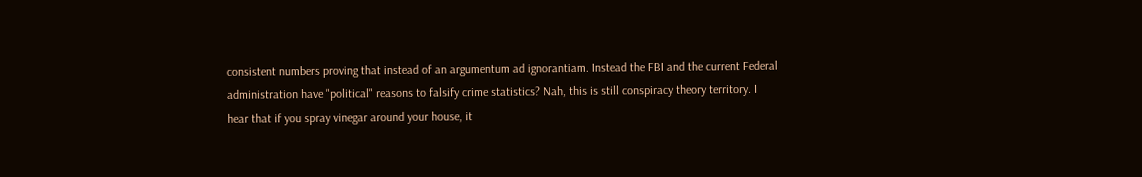consistent numbers proving that instead of an argumentum ad ignorantiam. Instead the FBI and the current Federal administration have "political" reasons to falsify crime statistics? Nah, this is still conspiracy theory territory. I hear that if you spray vinegar around your house, it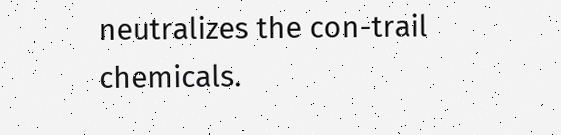neutralizes the con-trail chemicals.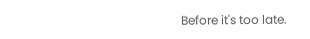Before it's too late.